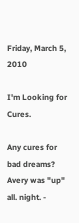Friday, March 5, 2010

I'm Looking for Cures.

Any cures for bad dreams? Avery was "up" all. night. -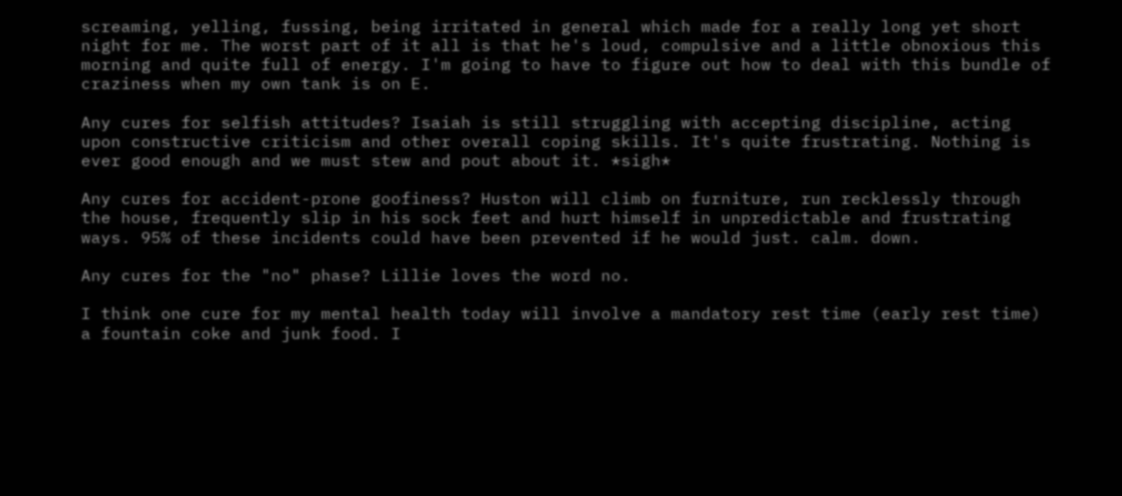screaming, yelling, fussing, being irritated in general which made for a really long yet short night for me. The worst part of it all is that he's loud, compulsive and a little obnoxious this morning and quite full of energy. I'm going to have to figure out how to deal with this bundle of craziness when my own tank is on E.

Any cures for selfish attitudes? Isaiah is still struggling with accepting discipline, acting upon constructive criticism and other overall coping skills. It's quite frustrating. Nothing is ever good enough and we must stew and pout about it. *sigh*

Any cures for accident-prone goofiness? Huston will climb on furniture, run recklessly through the house, frequently slip in his sock feet and hurt himself in unpredictable and frustrating ways. 95% of these incidents could have been prevented if he would just. calm. down.

Any cures for the "no" phase? Lillie loves the word no.

I think one cure for my mental health today will involve a mandatory rest time (early rest time) a fountain coke and junk food. I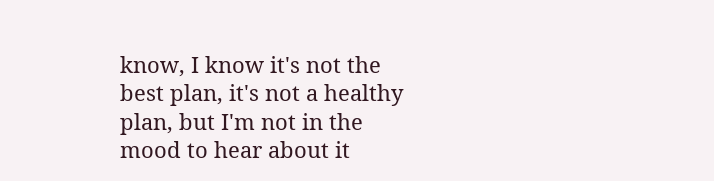know, I know it's not the best plan, it's not a healthy plan, but I'm not in the mood to hear about it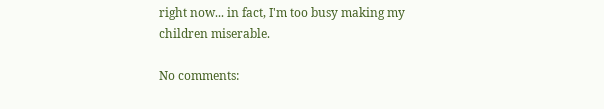right now... in fact, I'm too busy making my children miserable.

No comments: